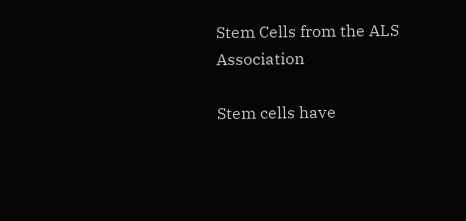Stem Cells from the ALS Association

Stem cells have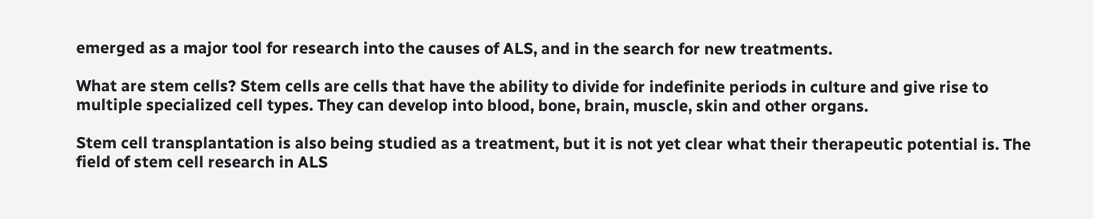emerged as a major tool for research into the causes of ALS, and in the search for new treatments.

What are stem cells? Stem cells are cells that have the ability to divide for indefinite periods in culture and give rise to multiple specialized cell types. They can develop into blood, bone, brain, muscle, skin and other organs.

Stem cell transplantation is also being studied as a treatment, but it is not yet clear what their therapeutic potential is. The field of stem cell research in ALS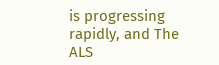is progressing rapidly, and The ALS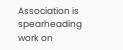Association is spearheading work on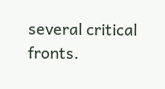several critical fronts.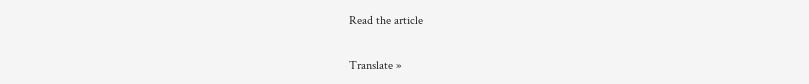Read the article

Translate »